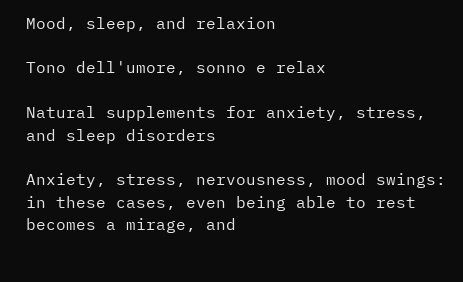Mood, sleep, and relaxion

Tono dell'umore, sonno e relax

Natural supplements for anxiety, stress, and sleep disorders

Anxiety, stress, nervousness, mood swings: in these cases, even being able to rest becomes a mirage, and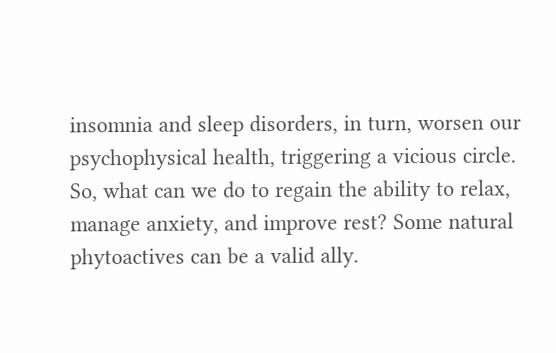insomnia and sleep disorders, in turn, worsen our psychophysical health, triggering a vicious circle. So, what can we do to regain the ability to relax, manage anxiety, and improve rest? Some natural phytoactives can be a valid ally.